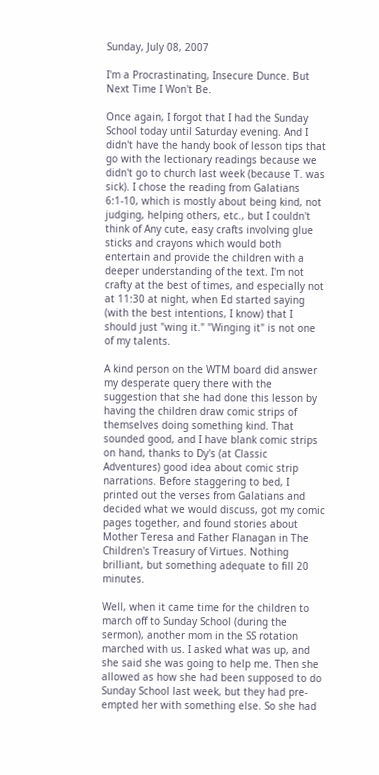Sunday, July 08, 2007

I'm a Procrastinating, Insecure Dunce. But Next Time I Won't Be.

Once again, I forgot that I had the Sunday School today until Saturday evening. And I didn't have the handy book of lesson tips that go with the lectionary readings because we didn't go to church last week (because T. was sick). I chose the reading from Galatians 6:1-10, which is mostly about being kind, not judging, helping others, etc., but I couldn't think of Any cute, easy crafts involving glue sticks and crayons which would both entertain and provide the children with a deeper understanding of the text. I'm not crafty at the best of times, and especially not at 11:30 at night, when Ed started saying (with the best intentions, I know) that I should just "wing it." "Winging it" is not one of my talents.

A kind person on the WTM board did answer my desperate query there with the suggestion that she had done this lesson by having the children draw comic strips of themselves doing something kind. That sounded good, and I have blank comic strips on hand, thanks to Dy's (at Classic Adventures) good idea about comic strip narrations. Before staggering to bed, I printed out the verses from Galatians and decided what we would discuss, got my comic pages together, and found stories about Mother Teresa and Father Flanagan in The Children's Treasury of Virtues. Nothing brilliant, but something adequate to fill 20 minutes.

Well, when it came time for the children to march off to Sunday School (during the sermon), another mom in the SS rotation marched with us. I asked what was up, and she said she was going to help me. Then she allowed as how she had been supposed to do Sunday School last week, but they had pre-empted her with something else. So she had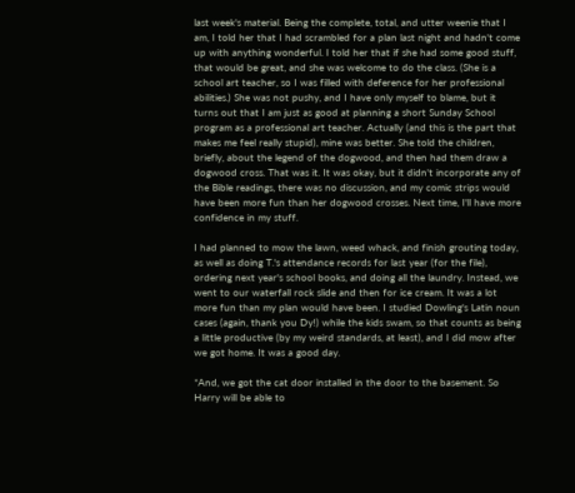last week's material. Being the complete, total, and utter weenie that I am, I told her that I had scrambled for a plan last night and hadn't come up with anything wonderful. I told her that if she had some good stuff, that would be great, and she was welcome to do the class. (She is a school art teacher, so I was filled with deference for her professional abilities.) She was not pushy, and I have only myself to blame, but it turns out that I am just as good at planning a short Sunday School program as a professional art teacher. Actually (and this is the part that makes me feel really stupid), mine was better. She told the children, briefly, about the legend of the dogwood, and then had them draw a dogwood cross. That was it. It was okay, but it didn't incorporate any of the Bible readings, there was no discussion, and my comic strips would have been more fun than her dogwood crosses. Next time, I'll have more confidence in my stuff.

I had planned to mow the lawn, weed whack, and finish grouting today, as well as doing T.'s attendance records for last year (for the file), ordering next year's school books, and doing all the laundry. Instead, we went to our waterfall rock slide and then for ice cream. It was a lot more fun than my plan would have been. I studied Dowling's Latin noun cases (again, thank you Dy!) while the kids swam, so that counts as being a little productive (by my weird standards, at least), and I did mow after we got home. It was a good day.

*And, we got the cat door installed in the door to the basement. So Harry will be able to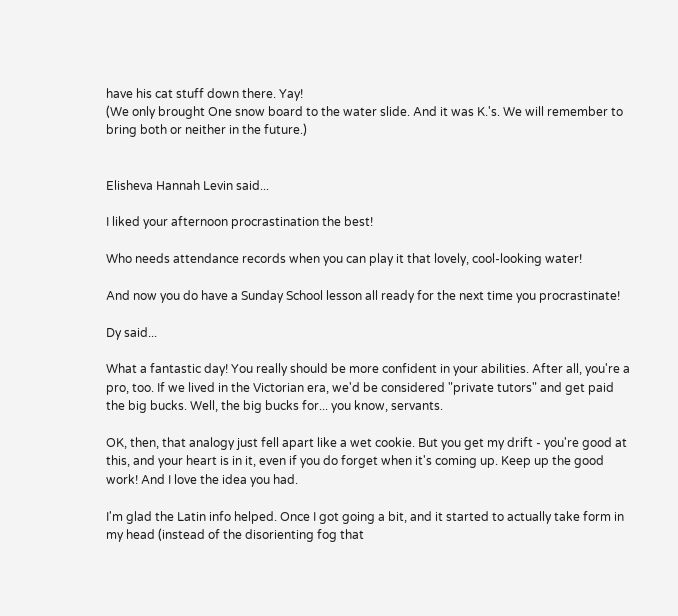have his cat stuff down there. Yay!
(We only brought One snow board to the water slide. And it was K.'s. We will remember to bring both or neither in the future.)


Elisheva Hannah Levin said...

I liked your afternoon procrastination the best!

Who needs attendance records when you can play it that lovely, cool-looking water!

And now you do have a Sunday School lesson all ready for the next time you procrastinate!

Dy said...

What a fantastic day! You really should be more confident in your abilities. After all, you're a pro, too. If we lived in the Victorian era, we'd be considered "private tutors" and get paid the big bucks. Well, the big bucks for... you know, servants.

OK, then, that analogy just fell apart like a wet cookie. But you get my drift - you're good at this, and your heart is in it, even if you do forget when it's coming up. Keep up the good work! And I love the idea you had.

I'm glad the Latin info helped. Once I got going a bit, and it started to actually take form in my head (instead of the disorienting fog that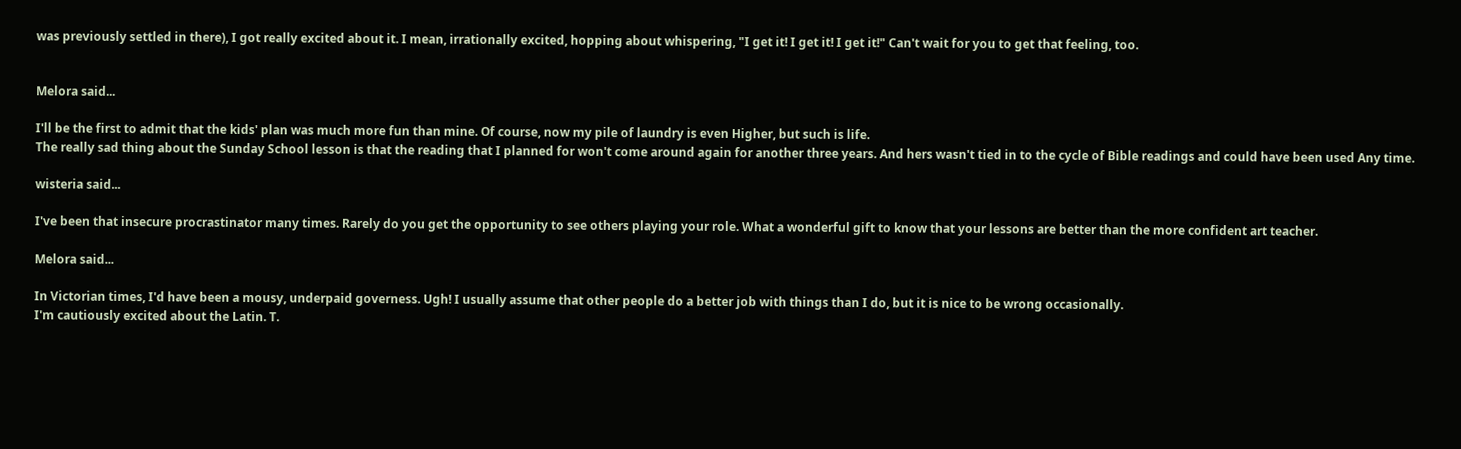was previously settled in there), I got really excited about it. I mean, irrationally excited, hopping about whispering, "I get it! I get it! I get it!" Can't wait for you to get that feeling, too.


Melora said...

I'll be the first to admit that the kids' plan was much more fun than mine. Of course, now my pile of laundry is even Higher, but such is life.
The really sad thing about the Sunday School lesson is that the reading that I planned for won't come around again for another three years. And hers wasn't tied in to the cycle of Bible readings and could have been used Any time.

wisteria said...

I've been that insecure procrastinator many times. Rarely do you get the opportunity to see others playing your role. What a wonderful gift to know that your lessons are better than the more confident art teacher.

Melora said...

In Victorian times, I'd have been a mousy, underpaid governess. Ugh! I usually assume that other people do a better job with things than I do, but it is nice to be wrong occasionally.
I'm cautiously excited about the Latin. T.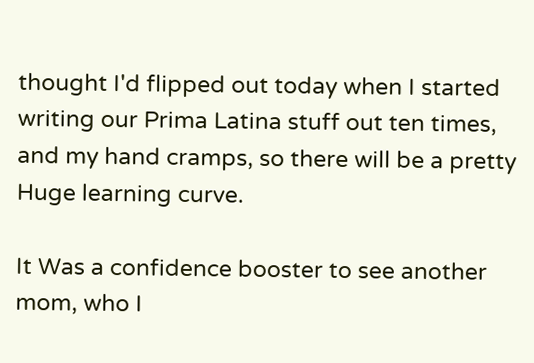thought I'd flipped out today when I started writing our Prima Latina stuff out ten times, and my hand cramps, so there will be a pretty Huge learning curve.

It Was a confidence booster to see another mom, who I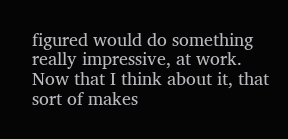figured would do something really impressive, at work. Now that I think about it, that sort of makes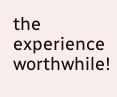the experience worthwhile!